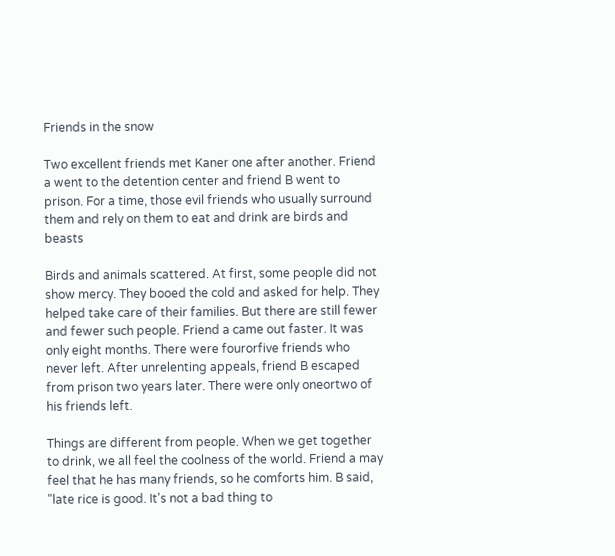Friends in the snow

Two excellent friends met Kaner one after another. Friend a went to the detention center and friend B went to prison. For a time, those evil friends who usually surround them and rely on them to eat and drink are birds and beasts

Birds and animals scattered. At first, some people did not show mercy. They booed the cold and asked for help. They helped take care of their families. But there are still fewer and fewer such people. Friend a came out faster. It was only eight months. There were fourorfive friends who never left. After unrelenting appeals, friend B escaped from prison two years later. There were only oneortwo of his friends left.

Things are different from people. When we get together to drink, we all feel the coolness of the world. Friend a may feel that he has many friends, so he comforts him. B said, "late rice is good. It's not a bad thing to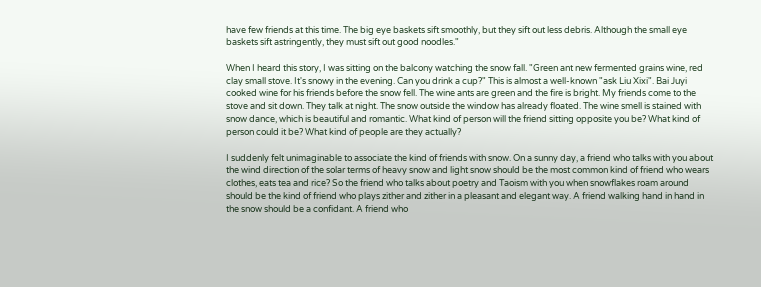have few friends at this time. The big eye baskets sift smoothly, but they sift out less debris. Although the small eye baskets sift astringently, they must sift out good noodles."

When I heard this story, I was sitting on the balcony watching the snow fall. "Green ant new fermented grains wine, red clay small stove. It's snowy in the evening. Can you drink a cup?" This is almost a well-known "ask Liu Xixi". Bai Juyi cooked wine for his friends before the snow fell. The wine ants are green and the fire is bright. My friends come to the stove and sit down. They talk at night. The snow outside the window has already floated. The wine smell is stained with snow dance, which is beautiful and romantic. What kind of person will the friend sitting opposite you be? What kind of person could it be? What kind of people are they actually?

I suddenly felt unimaginable to associate the kind of friends with snow. On a sunny day, a friend who talks with you about the wind direction of the solar terms of heavy snow and light snow should be the most common kind of friend who wears clothes, eats tea and rice? So the friend who talks about poetry and Taoism with you when snowflakes roam around should be the kind of friend who plays zither and zither in a pleasant and elegant way. A friend walking hand in hand in the snow should be a confidant. A friend who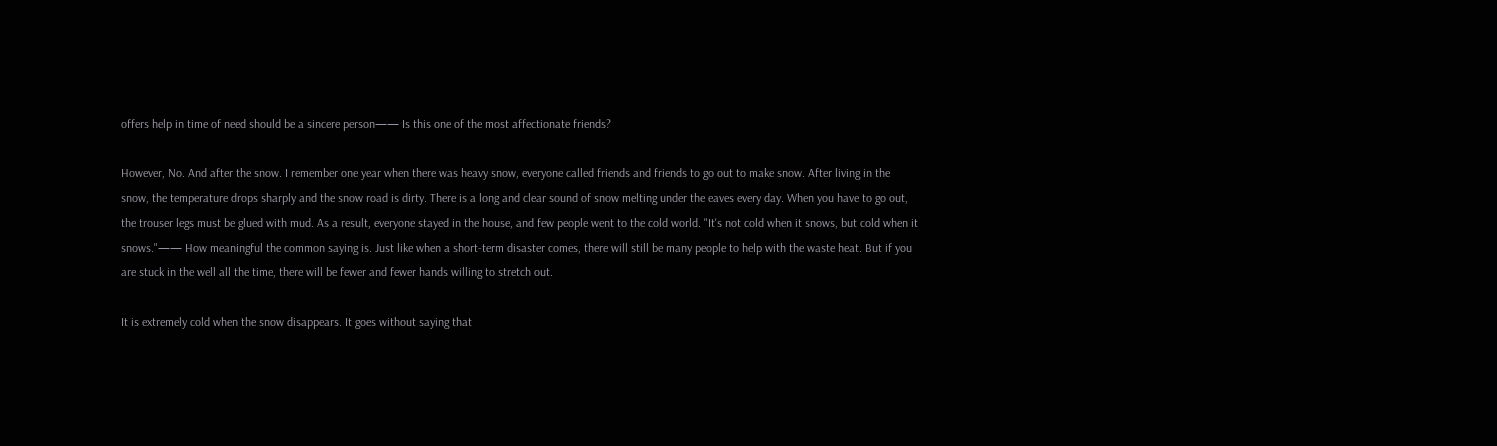offers help in time of need should be a sincere person—— Is this one of the most affectionate friends?

However, No. And after the snow. I remember one year when there was heavy snow, everyone called friends and friends to go out to make snow. After living in the snow, the temperature drops sharply and the snow road is dirty. There is a long and clear sound of snow melting under the eaves every day. When you have to go out, the trouser legs must be glued with mud. As a result, everyone stayed in the house, and few people went to the cold world. "It's not cold when it snows, but cold when it snows."—— How meaningful the common saying is. Just like when a short-term disaster comes, there will still be many people to help with the waste heat. But if you are stuck in the well all the time, there will be fewer and fewer hands willing to stretch out.

It is extremely cold when the snow disappears. It goes without saying that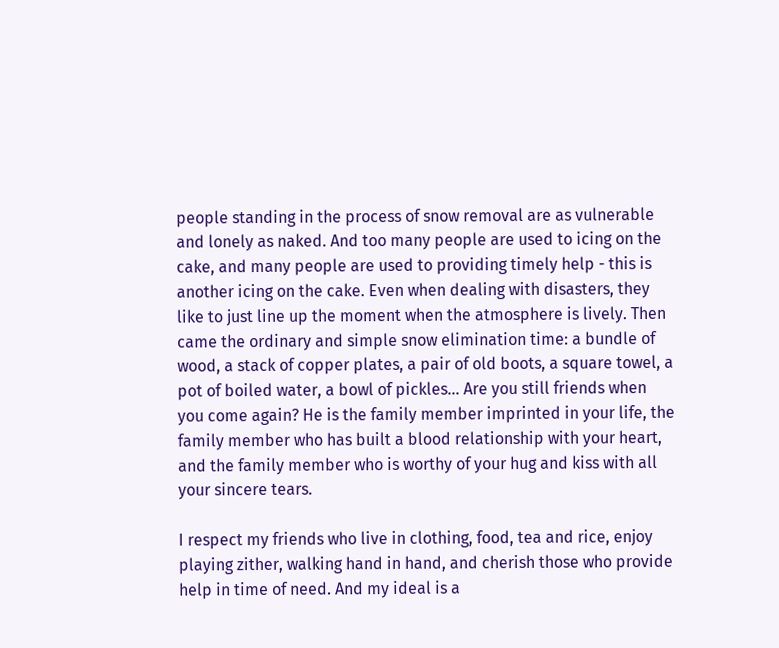people standing in the process of snow removal are as vulnerable and lonely as naked. And too many people are used to icing on the cake, and many people are used to providing timely help - this is another icing on the cake. Even when dealing with disasters, they like to just line up the moment when the atmosphere is lively. Then came the ordinary and simple snow elimination time: a bundle of wood, a stack of copper plates, a pair of old boots, a square towel, a pot of boiled water, a bowl of pickles... Are you still friends when you come again? He is the family member imprinted in your life, the family member who has built a blood relationship with your heart, and the family member who is worthy of your hug and kiss with all your sincere tears.

I respect my friends who live in clothing, food, tea and rice, enjoy playing zither, walking hand in hand, and cherish those who provide help in time of need. And my ideal is a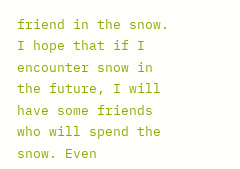friend in the snow. I hope that if I encounter snow in the future, I will have some friends who will spend the snow. Even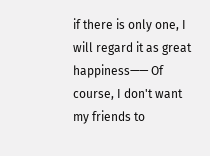if there is only one, I will regard it as great happiness—— Of course, I don't want my friends to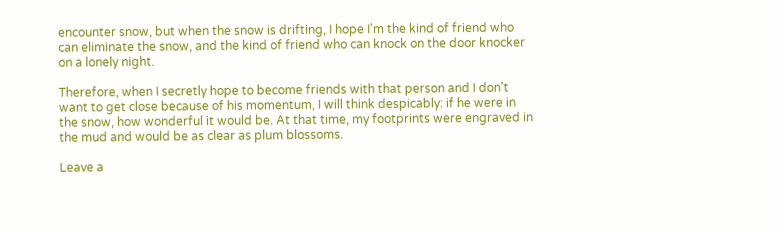encounter snow, but when the snow is drifting, I hope I'm the kind of friend who can eliminate the snow, and the kind of friend who can knock on the door knocker on a lonely night.

Therefore, when I secretly hope to become friends with that person and I don't want to get close because of his momentum, I will think despicably: if he were in the snow, how wonderful it would be. At that time, my footprints were engraved in the mud and would be as clear as plum blossoms.

Leave a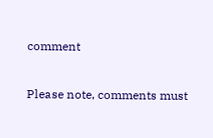comment

Please note, comments must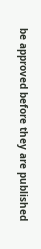be approved before they are published